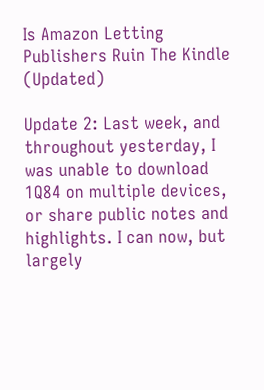Is Amazon Letting Publishers Ruin The Kindle (Updated)

Update 2: Last week, and throughout yesterday, I was unable to download 1Q84 on multiple devices, or share public notes and highlights. I can now, but largely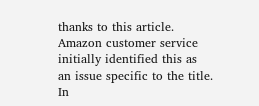thanks to this article. Amazon customer service initially identified this as an issue specific to the title. In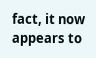fact, it now appears to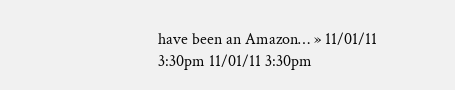have been an Amazon… » 11/01/11 3:30pm 11/01/11 3:30pm